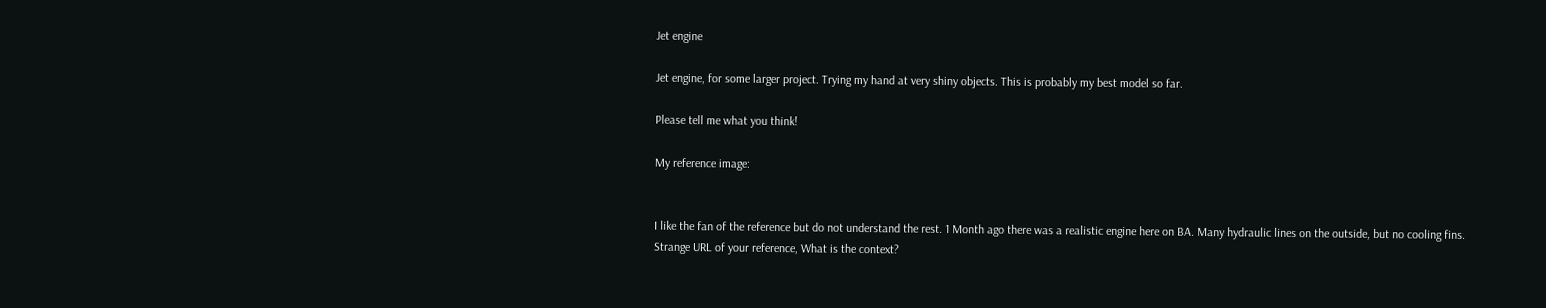Jet engine

Jet engine, for some larger project. Trying my hand at very shiny objects. This is probably my best model so far.

Please tell me what you think!

My reference image:


I like the fan of the reference but do not understand the rest. 1 Month ago there was a realistic engine here on BA. Many hydraulic lines on the outside, but no cooling fins. Strange URL of your reference, What is the context?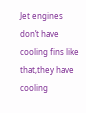Jet engines don’t have cooling fins like that,they have cooling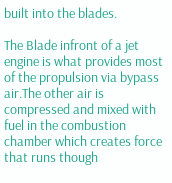built into the blades.

The Blade infront of a jet engine is what provides most of the propulsion via bypass air.The other air is compressed and mixed with fuel in the combustion chamber which creates force that runs though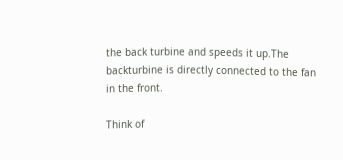the back turbine and speeds it up.The backturbine is directly connected to the fan in the front.

Think of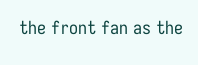the front fan as the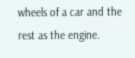wheels of a car and the rest as the engine.